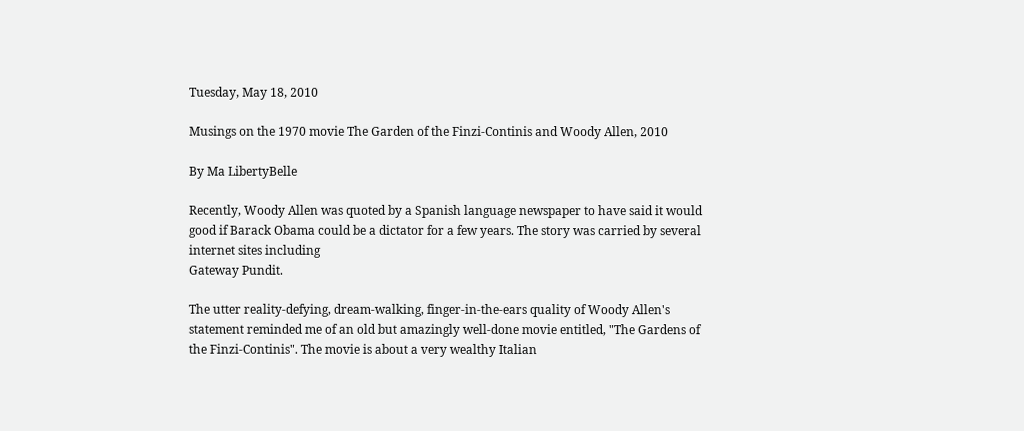Tuesday, May 18, 2010

Musings on the 1970 movie The Garden of the Finzi-Continis and Woody Allen, 2010

By Ma LibertyBelle

Recently, Woody Allen was quoted by a Spanish language newspaper to have said it would good if Barack Obama could be a dictator for a few years. The story was carried by several internet sites including
Gateway Pundit.

The utter reality-defying, dream-walking, finger-in-the-ears quality of Woody Allen's statement reminded me of an old but amazingly well-done movie entitled, "The Gardens of the Finzi-Continis". The movie is about a very wealthy Italian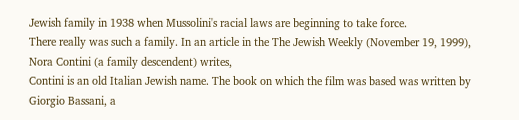Jewish family in 1938 when Mussolini's racial laws are beginning to take force.
There really was such a family. In an article in the The Jewish Weekly (November 19, 1999), Nora Contini (a family descendent) writes,
Contini is an old Italian Jewish name. The book on which the film was based was written by Giorgio Bassani, a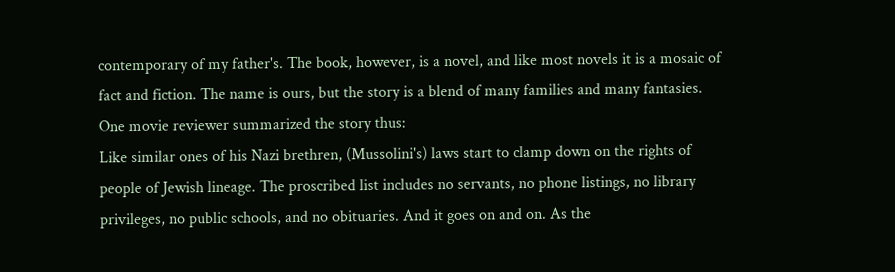contemporary of my father's. The book, however, is a novel, and like most novels it is a mosaic of fact and fiction. The name is ours, but the story is a blend of many families and many fantasies.
One movie reviewer summarized the story thus:
Like similar ones of his Nazi brethren, (Mussolini's) laws start to clamp down on the rights of people of Jewish lineage. The proscribed list includes no servants, no phone listings, no library privileges, no public schools, and no obituaries. And it goes on and on. As the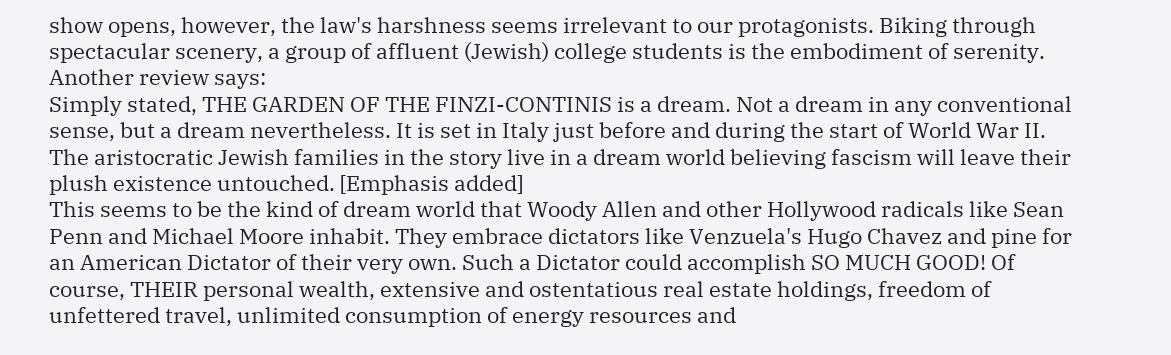show opens, however, the law's harshness seems irrelevant to our protagonists. Biking through spectacular scenery, a group of affluent (Jewish) college students is the embodiment of serenity.
Another review says:
Simply stated, THE GARDEN OF THE FINZI-CONTINIS is a dream. Not a dream in any conventional sense, but a dream nevertheless. It is set in Italy just before and during the start of World War II. The aristocratic Jewish families in the story live in a dream world believing fascism will leave their plush existence untouched. [Emphasis added]
This seems to be the kind of dream world that Woody Allen and other Hollywood radicals like Sean Penn and Michael Moore inhabit. They embrace dictators like Venzuela's Hugo Chavez and pine for an American Dictator of their very own. Such a Dictator could accomplish SO MUCH GOOD! Of course, THEIR personal wealth, extensive and ostentatious real estate holdings, freedom of unfettered travel, unlimited consumption of energy resources and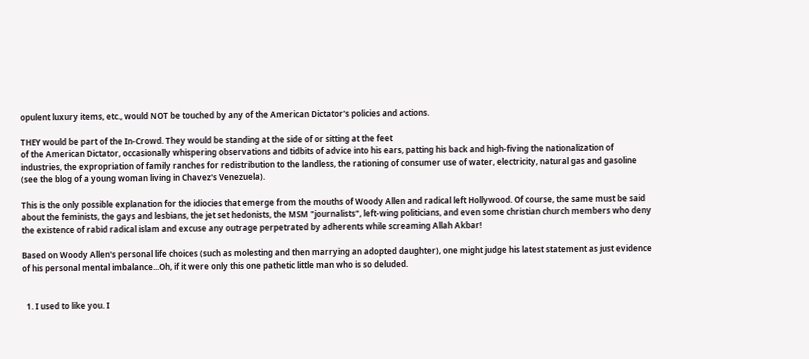opulent luxury items, etc., would NOT be touched by any of the American Dictator's policies and actions.

THEY would be part of the In-Crowd. They would be standing at the side of or sitting at the feet
of the American Dictator, occasionally whispering observations and tidbits of advice into his ears, patting his back and high-fiving the nationalization of industries, the expropriation of family ranches for redistribution to the landless, the rationing of consumer use of water, electricity, natural gas and gasoline (see the blog of a young woman living in Chavez's Venezuela).

This is the only possible explanation for the idiocies that emerge from the mouths of Woody Allen and radical left Hollywood. Of course, the same must be said about the feminists, the gays and lesbians, the jet set hedonists, the MSM "journalists", left-wing politicians, and even some christian church members who deny the existence of rabid radical islam and excuse any outrage perpetrated by adherents while screaming Allah Akbar!

Based on Woody Allen's personal life choices (such as molesting and then marrying an adopted daughter), one might judge his latest statement as just evidence of his personal mental imbalance...Oh, if it were only this one pathetic little man who is so deluded.


  1. I used to like you. I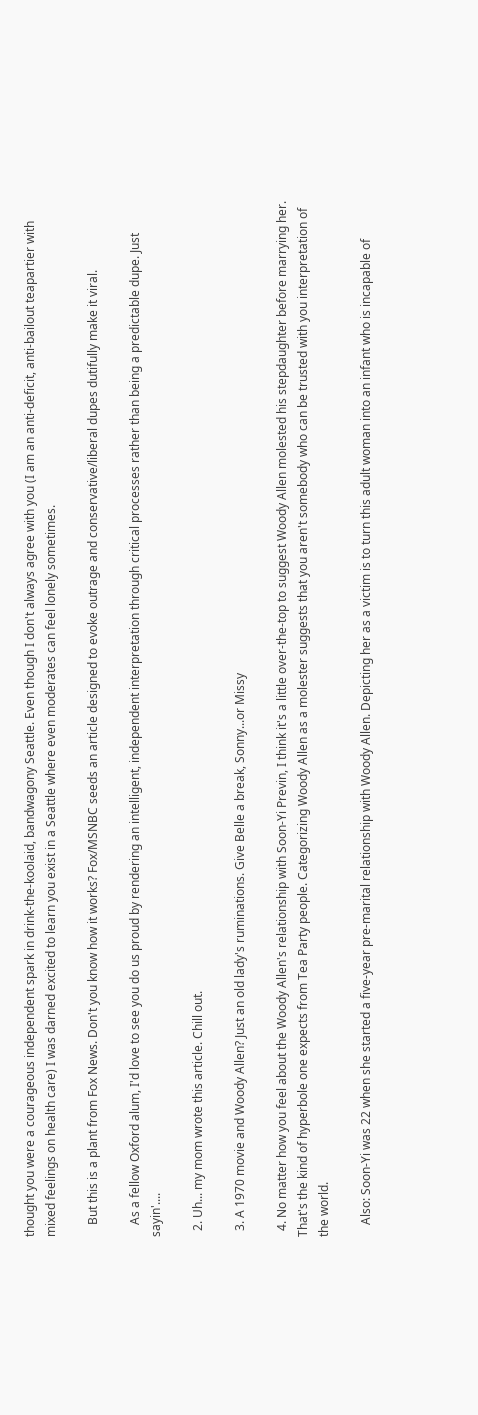thought you were a courageous independent spark in drink-the-koolaid, bandwagony Seattle. Even though I don't always agree with you (I am an anti-deficit, anti-bailout teapartier with mixed feelings on health care) I was darned excited to learn you exist in a Seattle where even moderates can feel lonely sometimes.

    But this is a plant from Fox News. Don't you know how it works? Fox/MSNBC seeds an article designed to evoke outrage and conservative/liberal dupes dutifully make it viral.

    As a fellow Oxford alum, I'd love to see you do us proud by rendering an intelligent, independent interpretation through critical processes rather than being a predictable dupe. Just sayin'....

  2. Uh... my mom wrote this article. Chill out.

  3. A 1970 movie and Woody Allen? Just an old lady's ruminations. Give Belle a break, Sonny...or Missy

  4. No matter how you feel about the Woody Allen's relationship with Soon-Yi Previn, I think it's a little over-the-top to suggest Woody Allen molested his stepdaughter before marrying her. That's the kind of hyperbole one expects from Tea Party people. Categorizing Woody Allen as a molester suggests that you aren't somebody who can be trusted with you interpretation of the world.

    Also: Soon-Yi was 22 when she started a five-year pre-marital relationship with Woody Allen. Depicting her as a victim is to turn this adult woman into an infant who is incapable of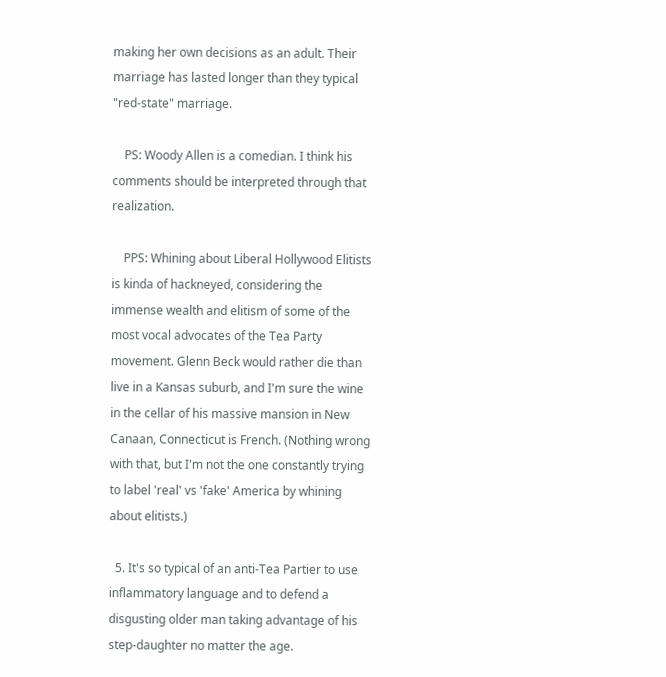making her own decisions as an adult. Their marriage has lasted longer than they typical "red-state" marriage.

    PS: Woody Allen is a comedian. I think his comments should be interpreted through that realization.

    PPS: Whining about Liberal Hollywood Elitists is kinda of hackneyed, considering the immense wealth and elitism of some of the most vocal advocates of the Tea Party movement. Glenn Beck would rather die than live in a Kansas suburb, and I'm sure the wine in the cellar of his massive mansion in New Canaan, Connecticut is French. (Nothing wrong with that, but I'm not the one constantly trying to label 'real' vs 'fake' America by whining about elitists.)

  5. It's so typical of an anti-Tea Partier to use inflammatory language and to defend a disgusting older man taking advantage of his step-daughter no matter the age.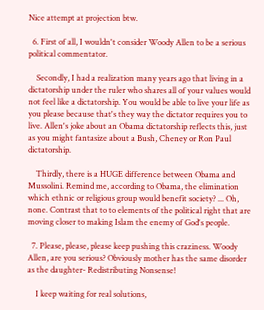Nice attempt at projection btw.

  6. First of all, I wouldn't consider Woody Allen to be a serious political commentator.

    Secondly, I had a realization many years ago that living in a dictatorship under the ruler who shares all of your values would not feel like a dictatorship. You would be able to live your life as you please because that's they way the dictator requires you to live. Allen's joke about an Obama dictatorship reflects this, just as you might fantasize about a Bush, Cheney or Ron Paul dictatorship.

    Thirdly, there is a HUGE difference between Obama and Mussolini. Remind me, according to Obama, the elimination which ethnic or religious group would benefit society? ... Oh, none. Contrast that to to elements of the political right that are moving closer to making Islam the enemy of God's people.

  7. Please, please, please keep pushing this craziness. Woody Allen, are you serious? Obviously mother has the same disorder as the daughter- Redistributing Nonsense!

    I keep waiting for real solutions,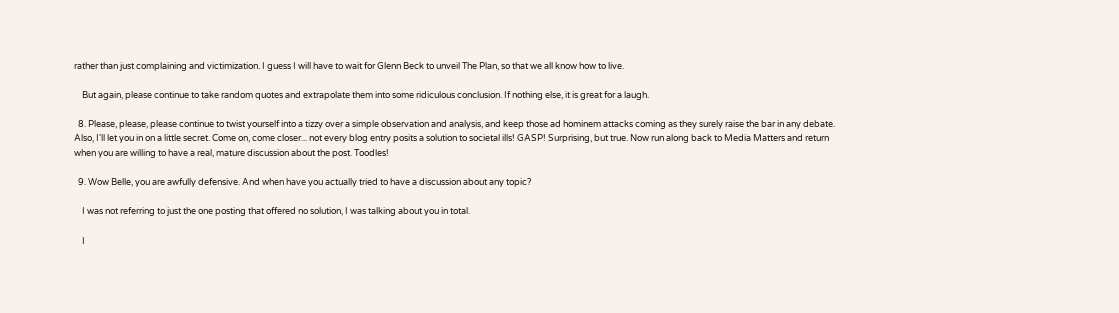rather than just complaining and victimization. I guess I will have to wait for Glenn Beck to unveil The Plan, so that we all know how to live.

    But again, please continue to take random quotes and extrapolate them into some ridiculous conclusion. If nothing else, it is great for a laugh.

  8. Please, please, please continue to twist yourself into a tizzy over a simple observation and analysis, and keep those ad hominem attacks coming as they surely raise the bar in any debate. Also, I'll let you in on a little secret. Come on, come closer... not every blog entry posits a solution to societal ills! GASP! Surprising, but true. Now run along back to Media Matters and return when you are willing to have a real, mature discussion about the post. Toodles!

  9. Wow Belle, you are awfully defensive. And when have you actually tried to have a discussion about any topic?

    I was not referring to just the one posting that offered no solution, I was talking about you in total.

    I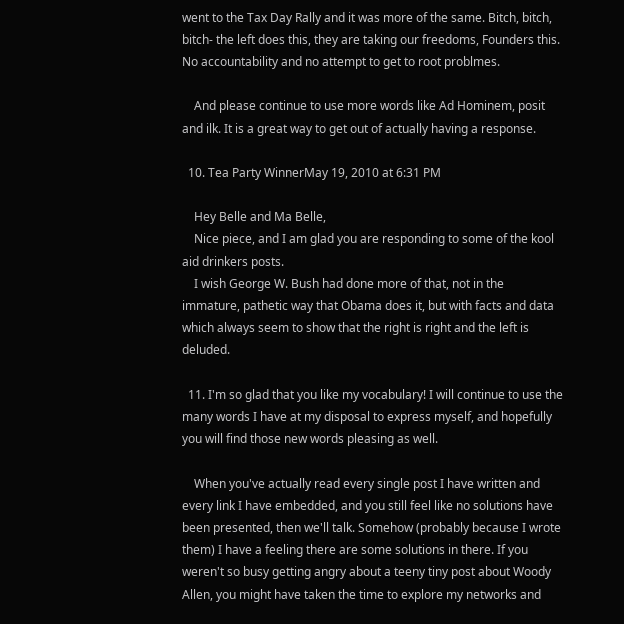went to the Tax Day Rally and it was more of the same. Bitch, bitch, bitch- the left does this, they are taking our freedoms, Founders this. No accountability and no attempt to get to root problmes.

    And please continue to use more words like Ad Hominem, posit and ilk. It is a great way to get out of actually having a response.

  10. Tea Party WinnerMay 19, 2010 at 6:31 PM

    Hey Belle and Ma Belle,
    Nice piece, and I am glad you are responding to some of the kool aid drinkers posts.
    I wish George W. Bush had done more of that, not in the immature, pathetic way that Obama does it, but with facts and data which always seem to show that the right is right and the left is deluded.

  11. I'm so glad that you like my vocabulary! I will continue to use the many words I have at my disposal to express myself, and hopefully you will find those new words pleasing as well.

    When you've actually read every single post I have written and every link I have embedded, and you still feel like no solutions have been presented, then we'll talk. Somehow (probably because I wrote them) I have a feeling there are some solutions in there. If you weren't so busy getting angry about a teeny tiny post about Woody Allen, you might have taken the time to explore my networks and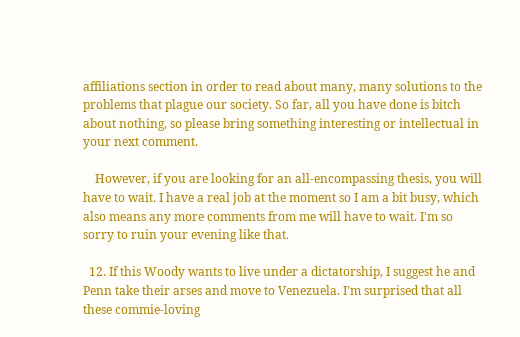affiliations section in order to read about many, many solutions to the problems that plague our society. So far, all you have done is bitch about nothing, so please bring something interesting or intellectual in your next comment.

    However, if you are looking for an all-encompassing thesis, you will have to wait. I have a real job at the moment so I am a bit busy, which also means any more comments from me will have to wait. I'm so sorry to ruin your evening like that.

  12. If this Woody wants to live under a dictatorship, I suggest he and Penn take their arses and move to Venezuela. I'm surprised that all these commie-loving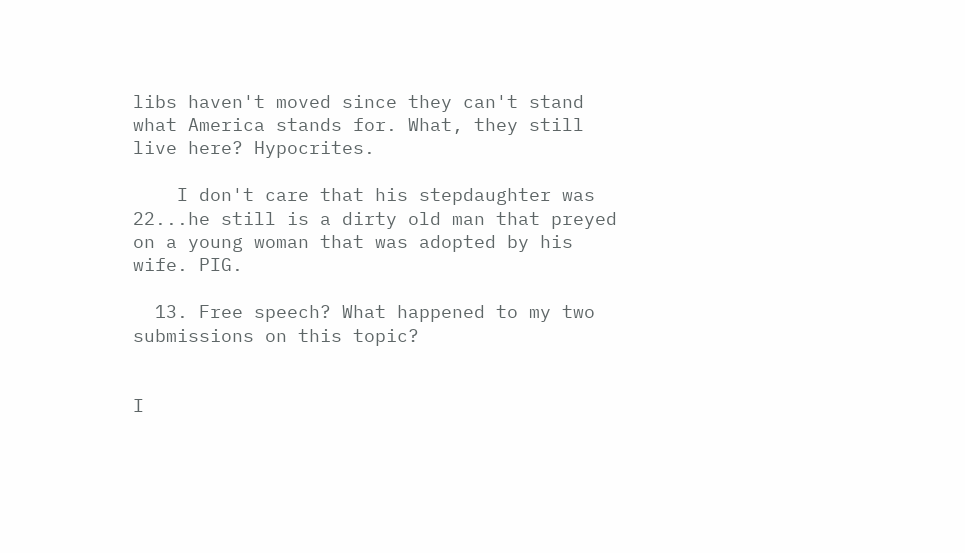libs haven't moved since they can't stand what America stands for. What, they still live here? Hypocrites.

    I don't care that his stepdaughter was 22...he still is a dirty old man that preyed on a young woman that was adopted by his wife. PIG.

  13. Free speech? What happened to my two submissions on this topic?


I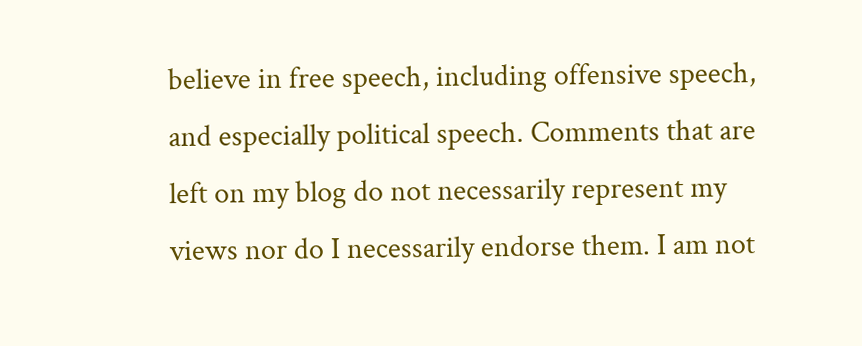believe in free speech, including offensive speech, and especially political speech. Comments that are left on my blog do not necessarily represent my views nor do I necessarily endorse them. I am not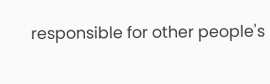responsible for other people's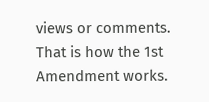views or comments. That is how the 1st Amendment works.